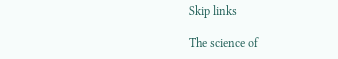Skip links

The science of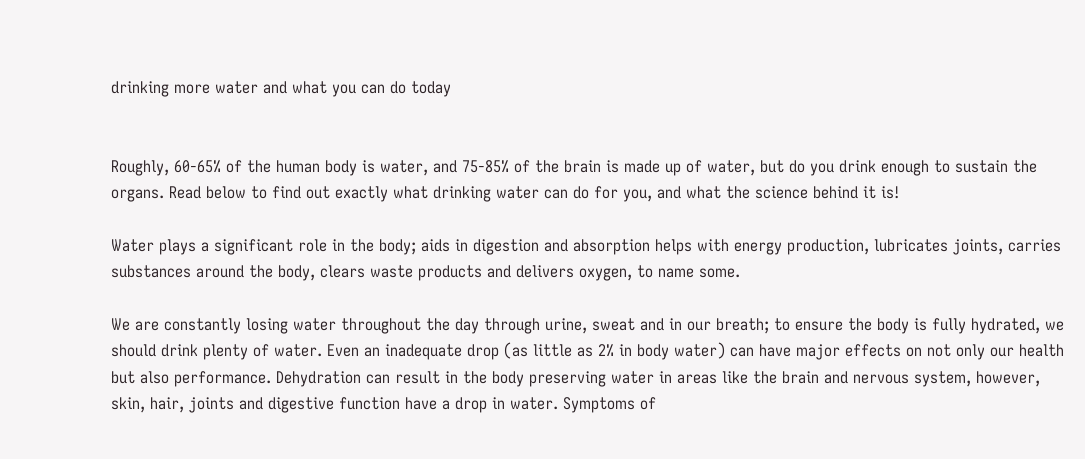drinking more water and what you can do today


Roughly, 60-65% of the human body is water, and 75-85% of the brain is made up of water, but do you drink enough to sustain the organs. Read below to find out exactly what drinking water can do for you, and what the science behind it is!

Water plays a significant role in the body; aids in digestion and absorption helps with energy production, lubricates joints, carries substances around the body, clears waste products and delivers oxygen, to name some.

We are constantly losing water throughout the day through urine, sweat and in our breath; to ensure the body is fully hydrated, we should drink plenty of water. Even an inadequate drop (as little as 2% in body water) can have major effects on not only our health but also performance. Dehydration can result in the body preserving water in areas like the brain and nervous system, however, skin, hair, joints and digestive function have a drop in water. Symptoms of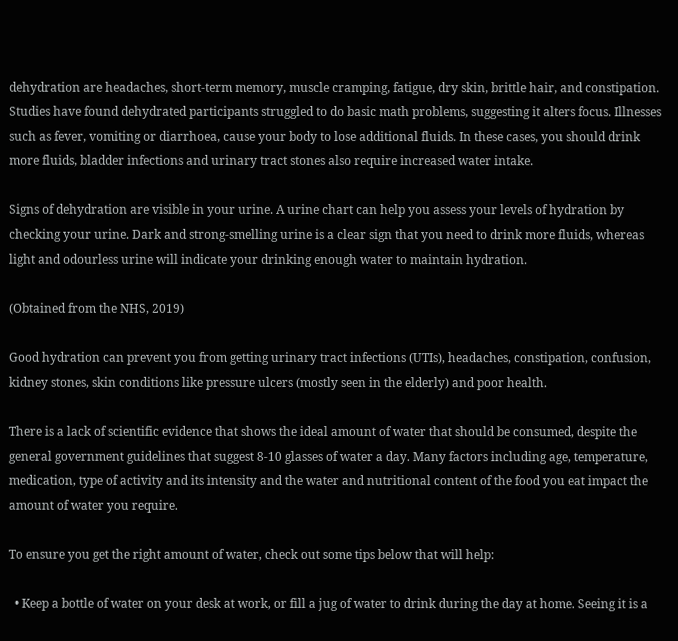dehydration are headaches, short-term memory, muscle cramping, fatigue, dry skin, brittle hair, and constipation. Studies have found dehydrated participants struggled to do basic math problems, suggesting it alters focus. Illnesses such as fever, vomiting or diarrhoea, cause your body to lose additional fluids. In these cases, you should drink more fluids, bladder infections and urinary tract stones also require increased water intake.

Signs of dehydration are visible in your urine. A urine chart can help you assess your levels of hydration by checking your urine. Dark and strong-smelling urine is a clear sign that you need to drink more fluids, whereas light and odourless urine will indicate your drinking enough water to maintain hydration.

(Obtained from the NHS, 2019)

Good hydration can prevent you from getting urinary tract infections (UTIs), headaches, constipation, confusion, kidney stones, skin conditions like pressure ulcers (mostly seen in the elderly) and poor health.

There is a lack of scientific evidence that shows the ideal amount of water that should be consumed, despite the general government guidelines that suggest 8-10 glasses of water a day. Many factors including age, temperature, medication, type of activity and its intensity and the water and nutritional content of the food you eat impact the amount of water you require.

To ensure you get the right amount of water, check out some tips below that will help:

  • Keep a bottle of water on your desk at work, or fill a jug of water to drink during the day at home. Seeing it is a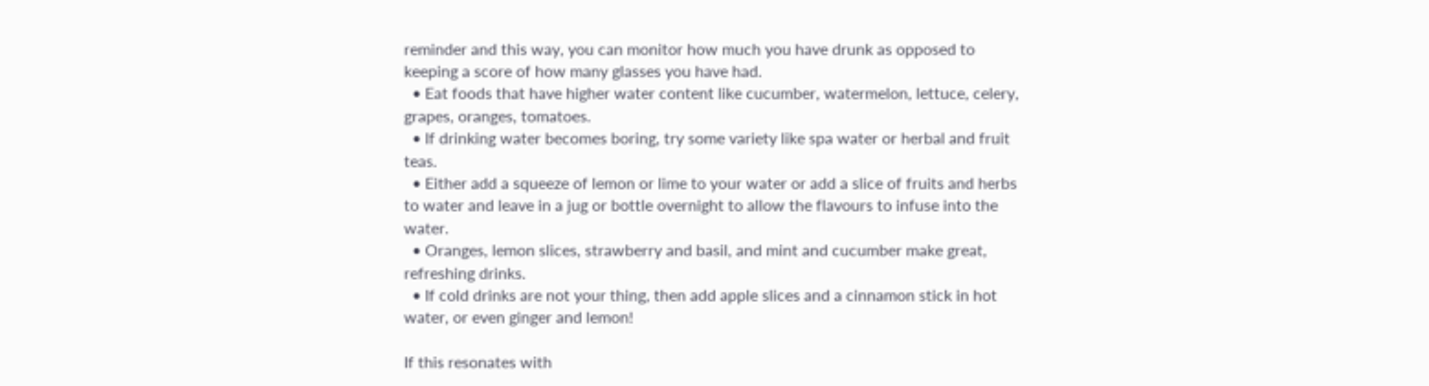reminder and this way, you can monitor how much you have drunk as opposed to keeping a score of how many glasses you have had.
  • Eat foods that have higher water content like cucumber, watermelon, lettuce, celery, grapes, oranges, tomatoes.
  • If drinking water becomes boring, try some variety like spa water or herbal and fruit teas.
  • Either add a squeeze of lemon or lime to your water or add a slice of fruits and herbs to water and leave in a jug or bottle overnight to allow the flavours to infuse into the water.
  • Oranges, lemon slices, strawberry and basil, and mint and cucumber make great, refreshing drinks.
  • If cold drinks are not your thing, then add apple slices and a cinnamon stick in hot water, or even ginger and lemon!

If this resonates with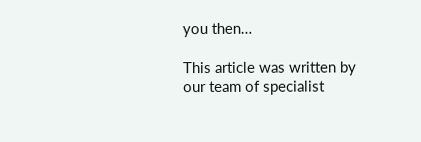you then…

This article was written by our team of specialist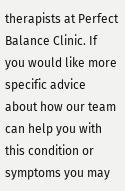therapists at Perfect Balance Clinic. If you would like more specific advice about how our team can help you with this condition or symptoms you may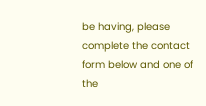be having, please complete the contact form below and one of the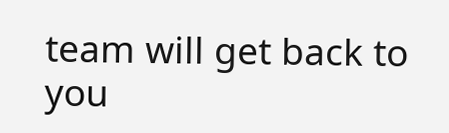team will get back to you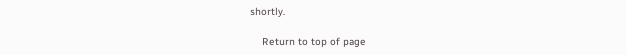shortly.

    Return to top of page